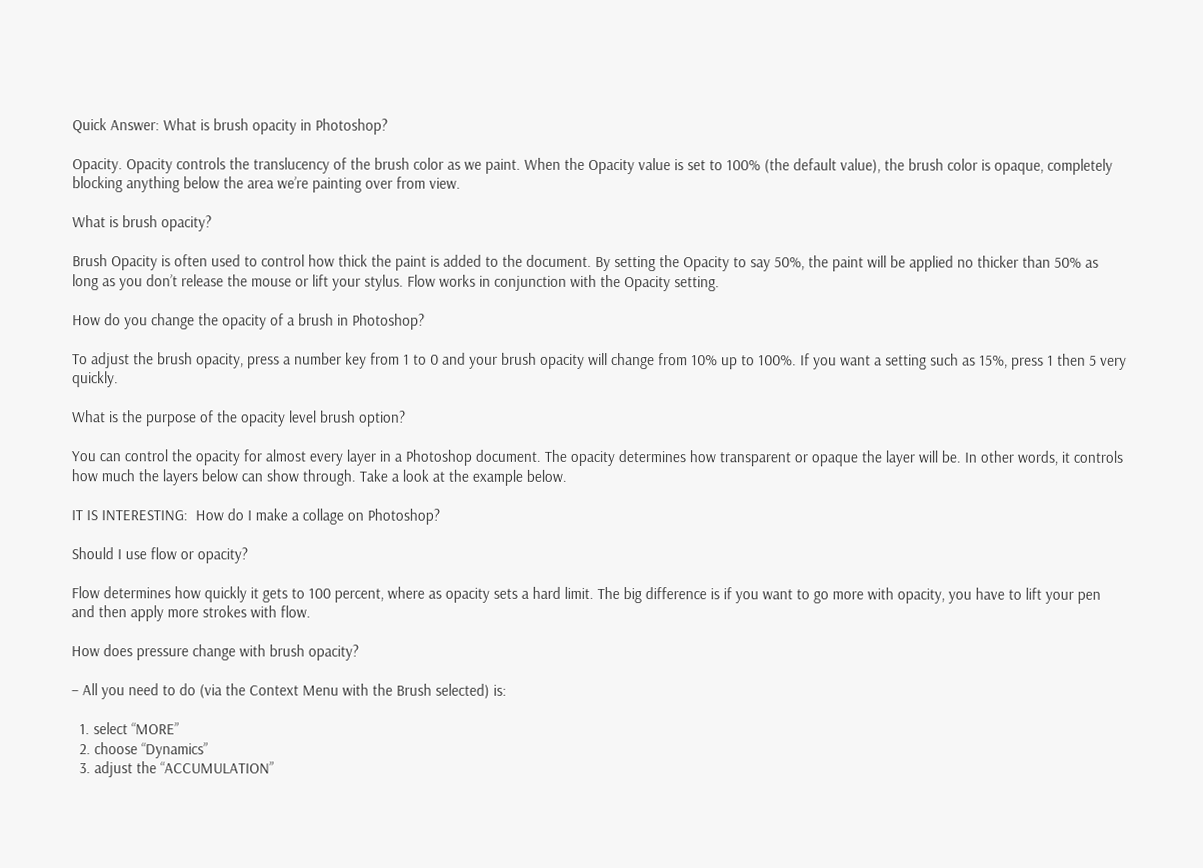Quick Answer: What is brush opacity in Photoshop?

Opacity. Opacity controls the translucency of the brush color as we paint. When the Opacity value is set to 100% (the default value), the brush color is opaque, completely blocking anything below the area we’re painting over from view.

What is brush opacity?

Brush Opacity is often used to control how thick the paint is added to the document. By setting the Opacity to say 50%, the paint will be applied no thicker than 50% as long as you don’t release the mouse or lift your stylus. Flow works in conjunction with the Opacity setting.

How do you change the opacity of a brush in Photoshop?

To adjust the brush opacity, press a number key from 1 to 0 and your brush opacity will change from 10% up to 100%. If you want a setting such as 15%, press 1 then 5 very quickly.

What is the purpose of the opacity level brush option?

You can control the opacity for almost every layer in a Photoshop document. The opacity determines how transparent or opaque the layer will be. In other words, it controls how much the layers below can show through. Take a look at the example below.

IT IS INTERESTING:  How do I make a collage on Photoshop?

Should I use flow or opacity?

Flow determines how quickly it gets to 100 percent, where as opacity sets a hard limit. The big difference is if you want to go more with opacity, you have to lift your pen and then apply more strokes with flow.

How does pressure change with brush opacity?

– All you need to do (via the Context Menu with the Brush selected) is:

  1. select “MORE”
  2. choose “Dynamics”
  3. adjust the “ACCUMULATION”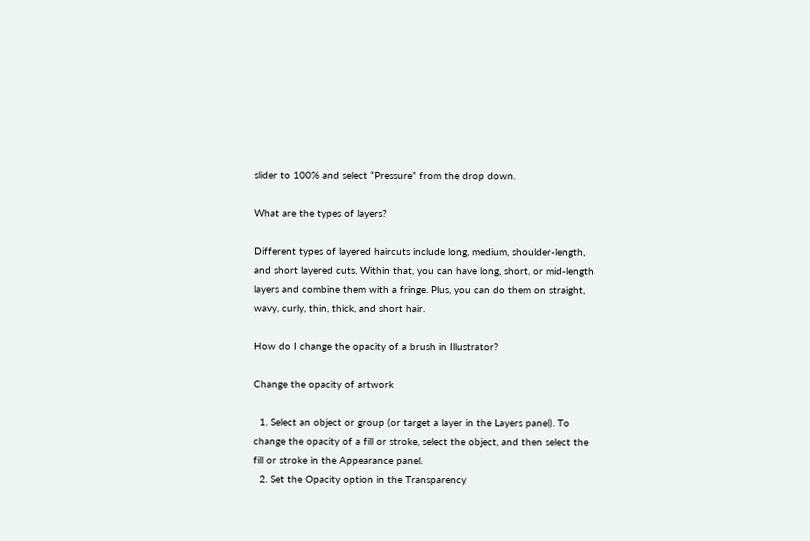slider to 100% and select “Pressure” from the drop down.

What are the types of layers?

Different types of layered haircuts include long, medium, shoulder-length, and short layered cuts. Within that, you can have long, short, or mid-length layers and combine them with a fringe. Plus, you can do them on straight, wavy, curly, thin, thick, and short hair.

How do I change the opacity of a brush in Illustrator?

Change the opacity of artwork

  1. Select an object or group (or target a layer in the Layers panel). To change the opacity of a fill or stroke, select the object, and then select the fill or stroke in the Appearance panel.
  2. Set the Opacity option in the Transparency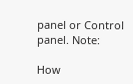panel or Control panel. Note:

How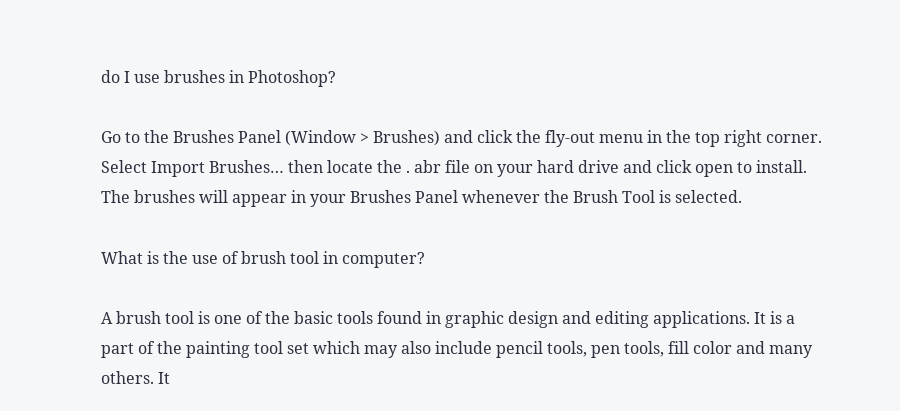do I use brushes in Photoshop?

Go to the Brushes Panel (Window > Brushes) and click the fly-out menu in the top right corner. Select Import Brushes… then locate the . abr file on your hard drive and click open to install. The brushes will appear in your Brushes Panel whenever the Brush Tool is selected.

What is the use of brush tool in computer?

A brush tool is one of the basic tools found in graphic design and editing applications. It is a part of the painting tool set which may also include pencil tools, pen tools, fill color and many others. It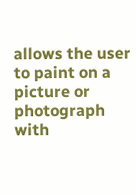allows the user to paint on a picture or photograph with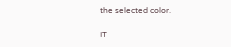the selected color.

IT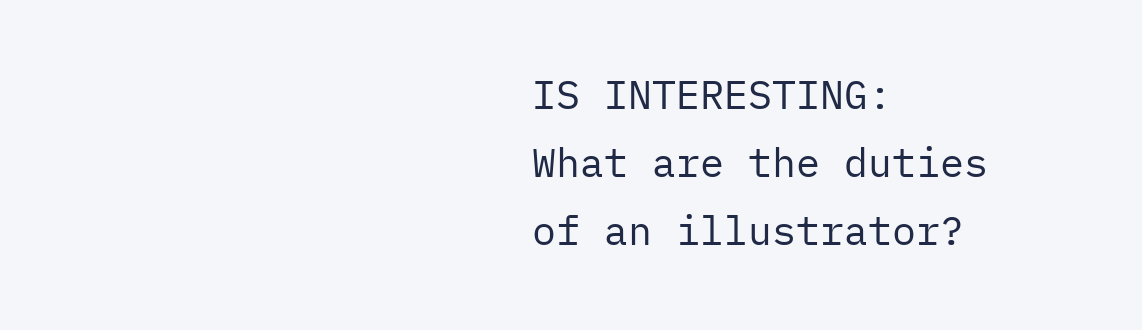IS INTERESTING:  What are the duties of an illustrator?